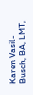Karen Vasil-Busch, BA, LMT,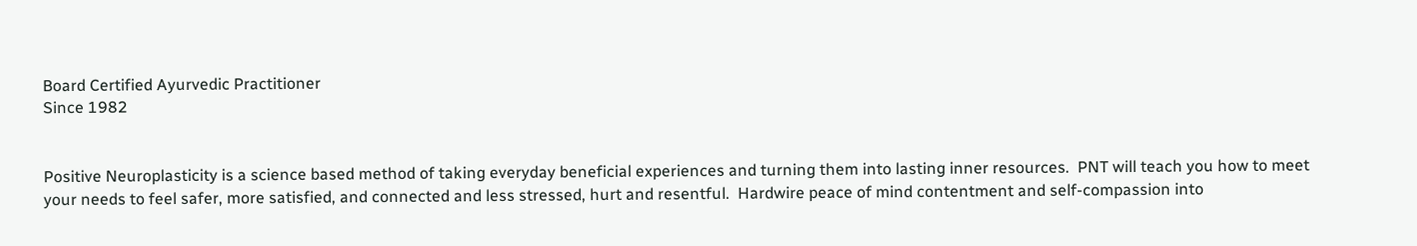Board Certified Ayurvedic Practitioner
Since 1982


Positive Neuroplasticity is a science based method of taking everyday beneficial experiences and turning them into lasting inner resources.  PNT will teach you how to meet your needs to feel safer, more satisfied, and connected and less stressed, hurt and resentful.  Hardwire peace of mind contentment and self-compassion into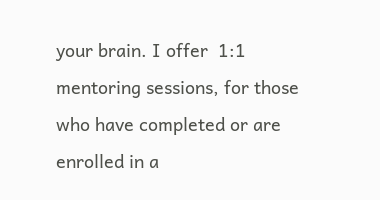your brain. I offer  1:1 mentoring sessions, for those who have completed or are enrolled in a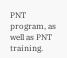PNT program, as well as PNT training.